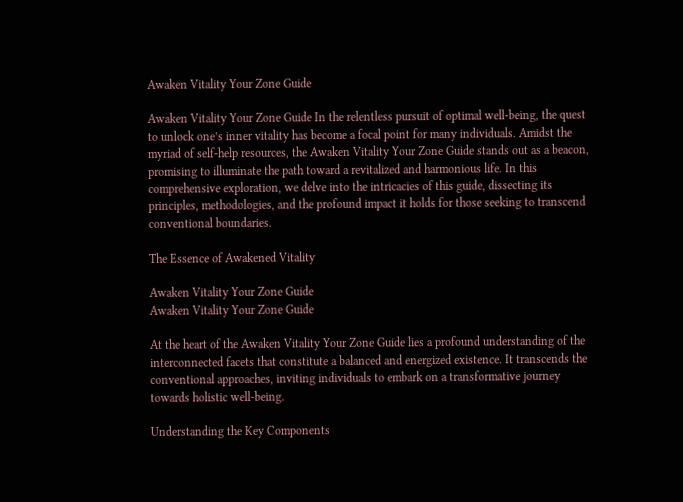Awaken Vitality Your Zone Guide

Awaken Vitality Your Zone Guide In the relentless pursuit of optimal well-being, the quest to unlock one’s inner vitality has become a focal point for many individuals. Amidst the myriad of self-help resources, the Awaken Vitality Your Zone Guide stands out as a beacon, promising to illuminate the path toward a revitalized and harmonious life. In this comprehensive exploration, we delve into the intricacies of this guide, dissecting its principles, methodologies, and the profound impact it holds for those seeking to transcend conventional boundaries.

The Essence of Awakened Vitality

Awaken Vitality Your Zone Guide
Awaken Vitality Your Zone Guide

At the heart of the Awaken Vitality Your Zone Guide lies a profound understanding of the interconnected facets that constitute a balanced and energized existence. It transcends the conventional approaches, inviting individuals to embark on a transformative journey towards holistic well-being.

Understanding the Key Components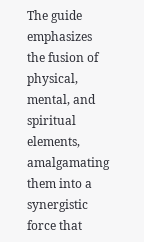The guide emphasizes the fusion of physical, mental, and spiritual elements, amalgamating them into a synergistic force that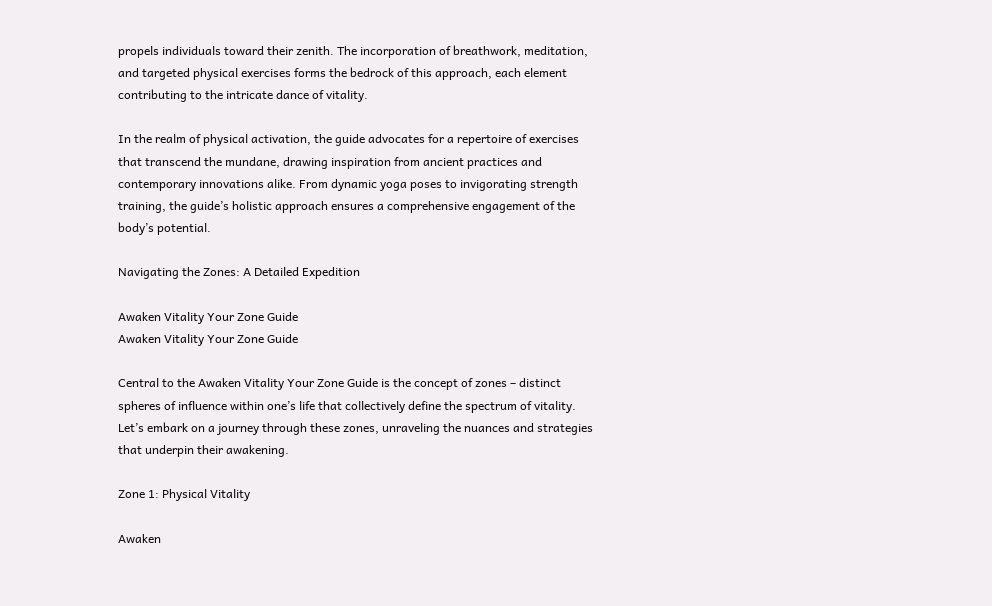propels individuals toward their zenith. The incorporation of breathwork, meditation, and targeted physical exercises forms the bedrock of this approach, each element contributing to the intricate dance of vitality.

In the realm of physical activation, the guide advocates for a repertoire of exercises that transcend the mundane, drawing inspiration from ancient practices and contemporary innovations alike. From dynamic yoga poses to invigorating strength training, the guide’s holistic approach ensures a comprehensive engagement of the body’s potential.

Navigating the Zones: A Detailed Expedition

Awaken Vitality Your Zone Guide
Awaken Vitality Your Zone Guide

Central to the Awaken Vitality Your Zone Guide is the concept of zones – distinct spheres of influence within one’s life that collectively define the spectrum of vitality. Let’s embark on a journey through these zones, unraveling the nuances and strategies that underpin their awakening.

Zone 1: Physical Vitality

Awaken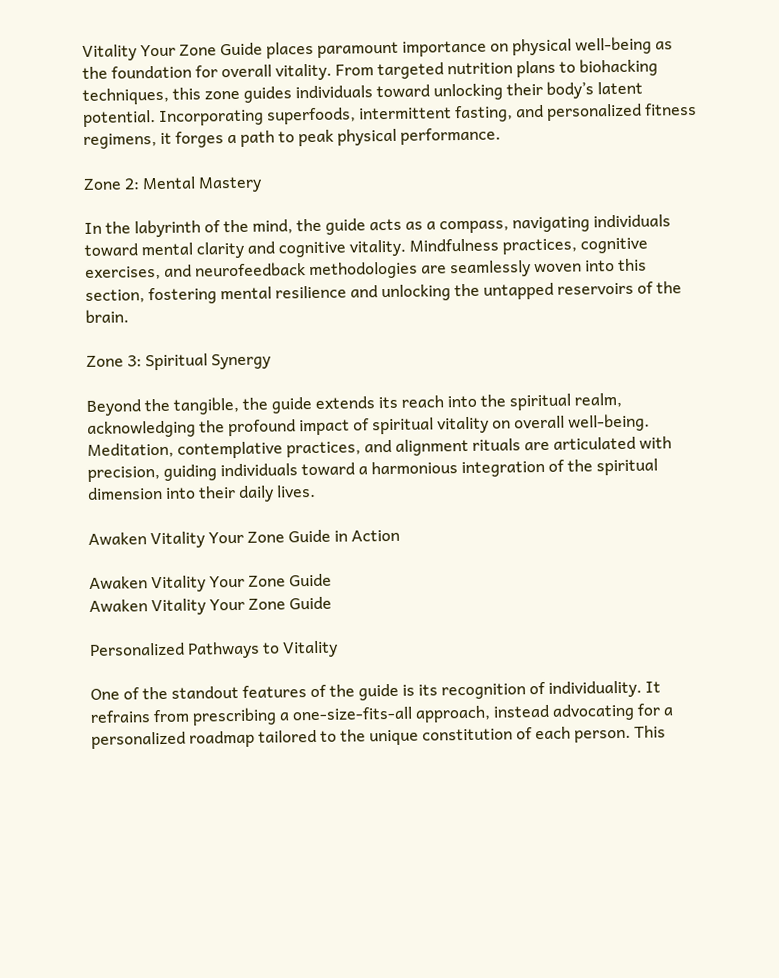Vitality Your Zone Guide places paramount importance on physical well-being as the foundation for overall vitality. From targeted nutrition plans to biohacking techniques, this zone guides individuals toward unlocking their body’s latent potential. Incorporating superfoods, intermittent fasting, and personalized fitness regimens, it forges a path to peak physical performance.

Zone 2: Mental Mastery

In the labyrinth of the mind, the guide acts as a compass, navigating individuals toward mental clarity and cognitive vitality. Mindfulness practices, cognitive exercises, and neurofeedback methodologies are seamlessly woven into this section, fostering mental resilience and unlocking the untapped reservoirs of the brain.

Zone 3: Spiritual Synergy

Beyond the tangible, the guide extends its reach into the spiritual realm, acknowledging the profound impact of spiritual vitality on overall well-being. Meditation, contemplative practices, and alignment rituals are articulated with precision, guiding individuals toward a harmonious integration of the spiritual dimension into their daily lives.

Awaken Vitality Your Zone Guide in Action

Awaken Vitality Your Zone Guide
Awaken Vitality Your Zone Guide

Personalized Pathways to Vitality

One of the standout features of the guide is its recognition of individuality. It refrains from prescribing a one-size-fits-all approach, instead advocating for a personalized roadmap tailored to the unique constitution of each person. This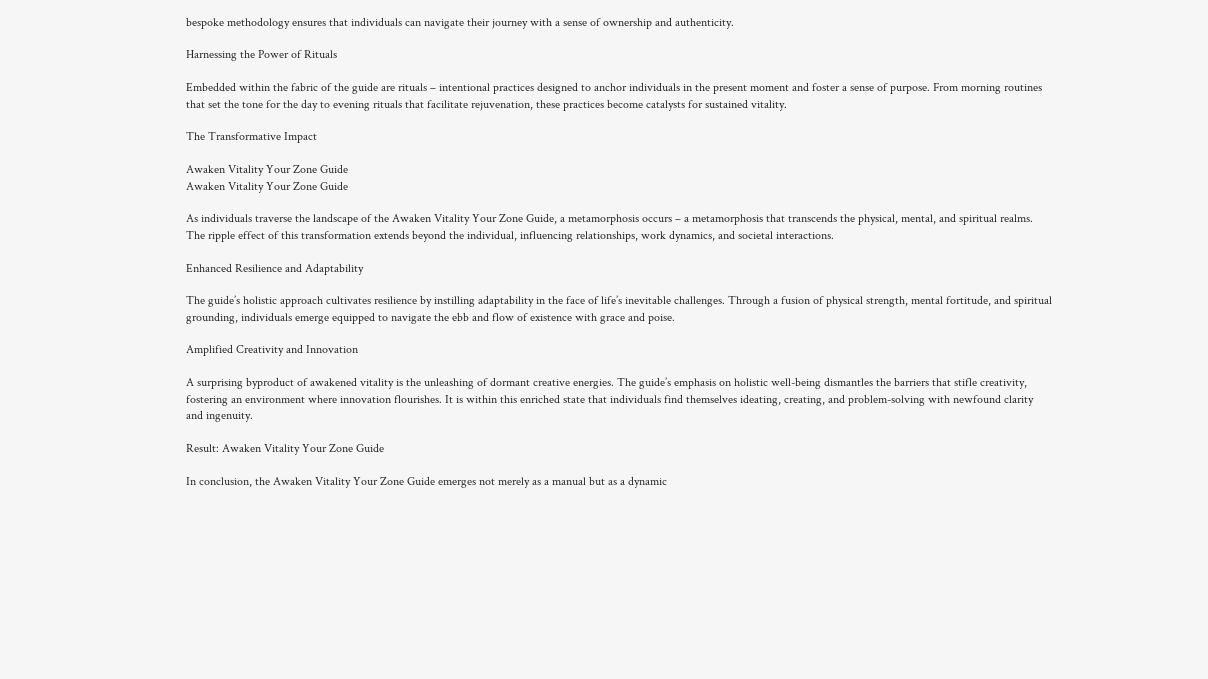bespoke methodology ensures that individuals can navigate their journey with a sense of ownership and authenticity.

Harnessing the Power of Rituals

Embedded within the fabric of the guide are rituals – intentional practices designed to anchor individuals in the present moment and foster a sense of purpose. From morning routines that set the tone for the day to evening rituals that facilitate rejuvenation, these practices become catalysts for sustained vitality.

The Transformative Impact

Awaken Vitality Your Zone Guide
Awaken Vitality Your Zone Guide

As individuals traverse the landscape of the Awaken Vitality Your Zone Guide, a metamorphosis occurs – a metamorphosis that transcends the physical, mental, and spiritual realms. The ripple effect of this transformation extends beyond the individual, influencing relationships, work dynamics, and societal interactions.

Enhanced Resilience and Adaptability

The guide’s holistic approach cultivates resilience by instilling adaptability in the face of life’s inevitable challenges. Through a fusion of physical strength, mental fortitude, and spiritual grounding, individuals emerge equipped to navigate the ebb and flow of existence with grace and poise.

Amplified Creativity and Innovation

A surprising byproduct of awakened vitality is the unleashing of dormant creative energies. The guide’s emphasis on holistic well-being dismantles the barriers that stifle creativity, fostering an environment where innovation flourishes. It is within this enriched state that individuals find themselves ideating, creating, and problem-solving with newfound clarity and ingenuity.

Result: Awaken Vitality Your Zone Guide

In conclusion, the Awaken Vitality Your Zone Guide emerges not merely as a manual but as a dynamic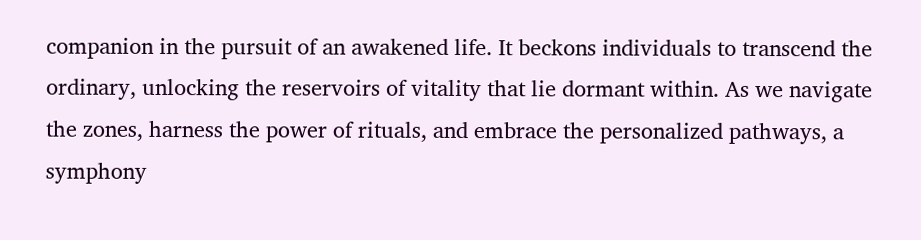companion in the pursuit of an awakened life. It beckons individuals to transcend the ordinary, unlocking the reservoirs of vitality that lie dormant within. As we navigate the zones, harness the power of rituals, and embrace the personalized pathways, a symphony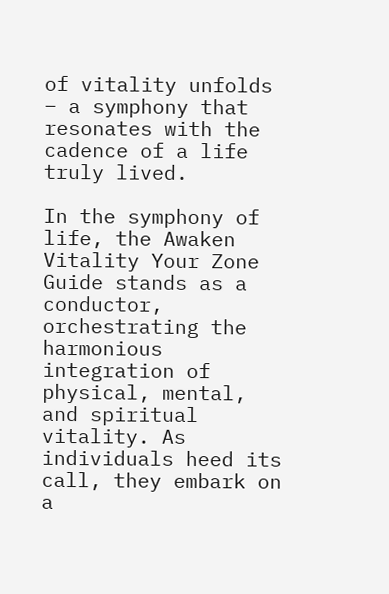of vitality unfolds – a symphony that resonates with the cadence of a life truly lived.

In the symphony of life, the Awaken Vitality Your Zone Guide stands as a conductor, orchestrating the harmonious integration of physical, mental, and spiritual vitality. As individuals heed its call, they embark on a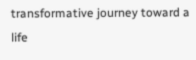transformative journey toward a life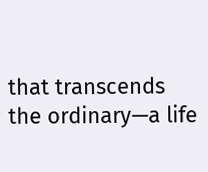that transcends the ordinary—a life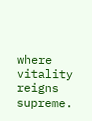where vitality reigns supreme.